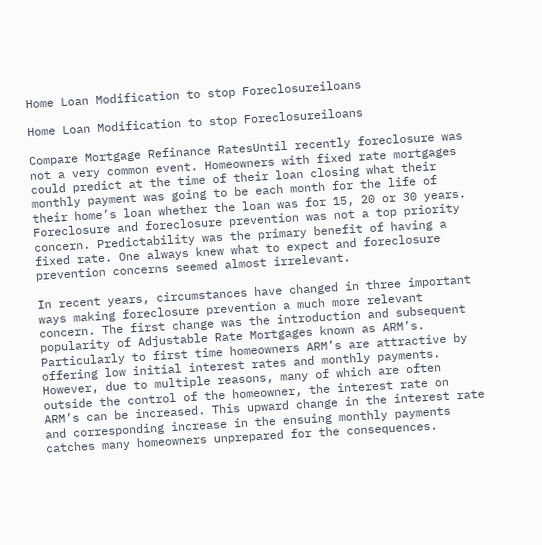Home Loan Modification to stop Foreclosureiloans

Home Loan Modification to stop Foreclosureiloans

Compare Mortgage Refinance RatesUntil recently foreclosure was not a very common event. Homeowners with fixed rate mortgages could predict at the time of their loan closing what their monthly payment was going to be each month for the life of their home’s loan whether the loan was for 15, 20 or 30 years. Foreclosure and foreclosure prevention was not a top priority concern. Predictability was the primary benefit of having a fixed rate. One always knew what to expect and foreclosure prevention concerns seemed almost irrelevant.

In recent years, circumstances have changed in three important ways making foreclosure prevention a much more relevant concern. The first change was the introduction and subsequent popularity of Adjustable Rate Mortgages known as ARM’s. Particularly to first time homeowners ARM’s are attractive by offering low initial interest rates and monthly payments. However, due to multiple reasons, many of which are often outside the control of the homeowner, the interest rate on ARM’s can be increased. This upward change in the interest rate and corresponding increase in the ensuing monthly payments catches many homeowners unprepared for the consequences.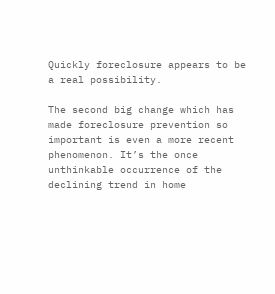Quickly foreclosure appears to be a real possibility.

The second big change which has made foreclosure prevention so important is even a more recent phenomenon. It’s the once unthinkable occurrence of the declining trend in home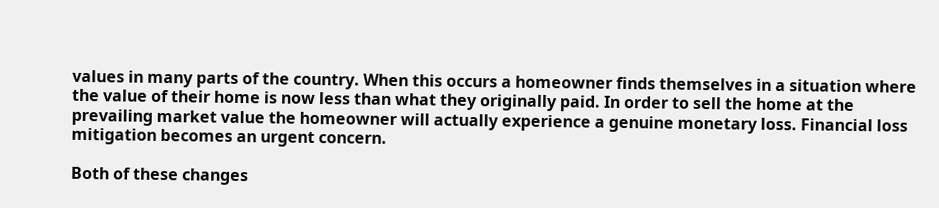values in many parts of the country. When this occurs a homeowner finds themselves in a situation where the value of their home is now less than what they originally paid. In order to sell the home at the prevailing market value the homeowner will actually experience a genuine monetary loss. Financial loss mitigation becomes an urgent concern.

Both of these changes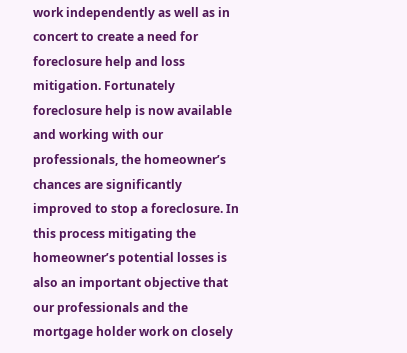work independently as well as in concert to create a need for foreclosure help and loss mitigation. Fortunately foreclosure help is now available and working with our professionals, the homeowner’s chances are significantly improved to stop a foreclosure. In this process mitigating the homeowner’s potential losses is also an important objective that our professionals and the mortgage holder work on closely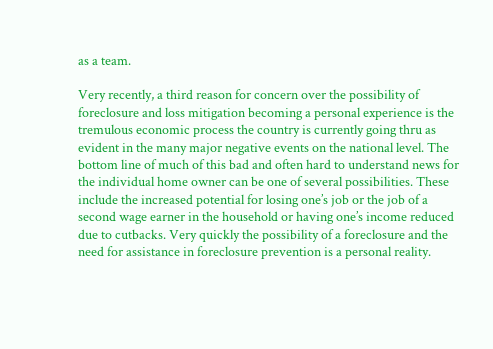as a team.

Very recently, a third reason for concern over the possibility of foreclosure and loss mitigation becoming a personal experience is the tremulous economic process the country is currently going thru as evident in the many major negative events on the national level. The bottom line of much of this bad and often hard to understand news for the individual home owner can be one of several possibilities. These include the increased potential for losing one’s job or the job of a second wage earner in the household or having one’s income reduced due to cutbacks. Very quickly the possibility of a foreclosure and the need for assistance in foreclosure prevention is a personal reality.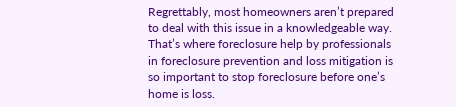Regrettably, most homeowners aren’t prepared to deal with this issue in a knowledgeable way. That’s where foreclosure help by professionals in foreclosure prevention and loss mitigation is so important to stop foreclosure before one’s home is loss.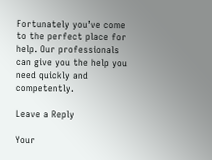Fortunately you’ve come to the perfect place for help. Our professionals can give you the help you need quickly and competently.

Leave a Reply

Your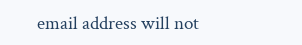email address will not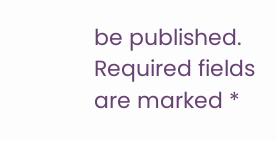be published. Required fields are marked *